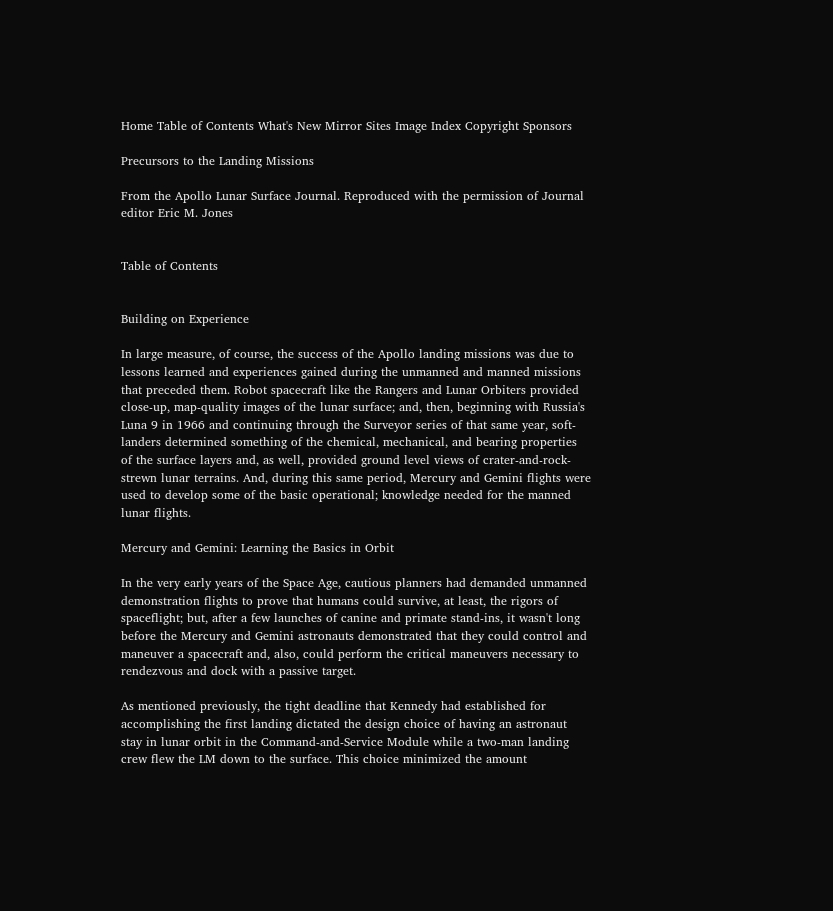Home Table of Contents What's New Mirror Sites Image Index Copyright Sponsors

Precursors to the Landing Missions

From the Apollo Lunar Surface Journal. Reproduced with the permission of Journal editor Eric M. Jones


Table of Contents


Building on Experience

In large measure, of course, the success of the Apollo landing missions was due to lessons learned and experiences gained during the unmanned and manned missions that preceded them. Robot spacecraft like the Rangers and Lunar Orbiters provided close-up, map-quality images of the lunar surface; and, then, beginning with Russia's Luna 9 in 1966 and continuing through the Surveyor series of that same year, soft-landers determined something of the chemical, mechanical, and bearing properties of the surface layers and, as well, provided ground level views of crater-and-rock-strewn lunar terrains. And, during this same period, Mercury and Gemini flights were used to develop some of the basic operational; knowledge needed for the manned lunar flights.

Mercury and Gemini: Learning the Basics in Orbit

In the very early years of the Space Age, cautious planners had demanded unmanned demonstration flights to prove that humans could survive, at least, the rigors of spaceflight; but, after a few launches of canine and primate stand-ins, it wasn't long before the Mercury and Gemini astronauts demonstrated that they could control and maneuver a spacecraft and, also, could perform the critical maneuvers necessary to rendezvous and dock with a passive target.

As mentioned previously, the tight deadline that Kennedy had established for accomplishing the first landing dictated the design choice of having an astronaut stay in lunar orbit in the Command-and-Service Module while a two-man landing crew flew the LM down to the surface. This choice minimized the amount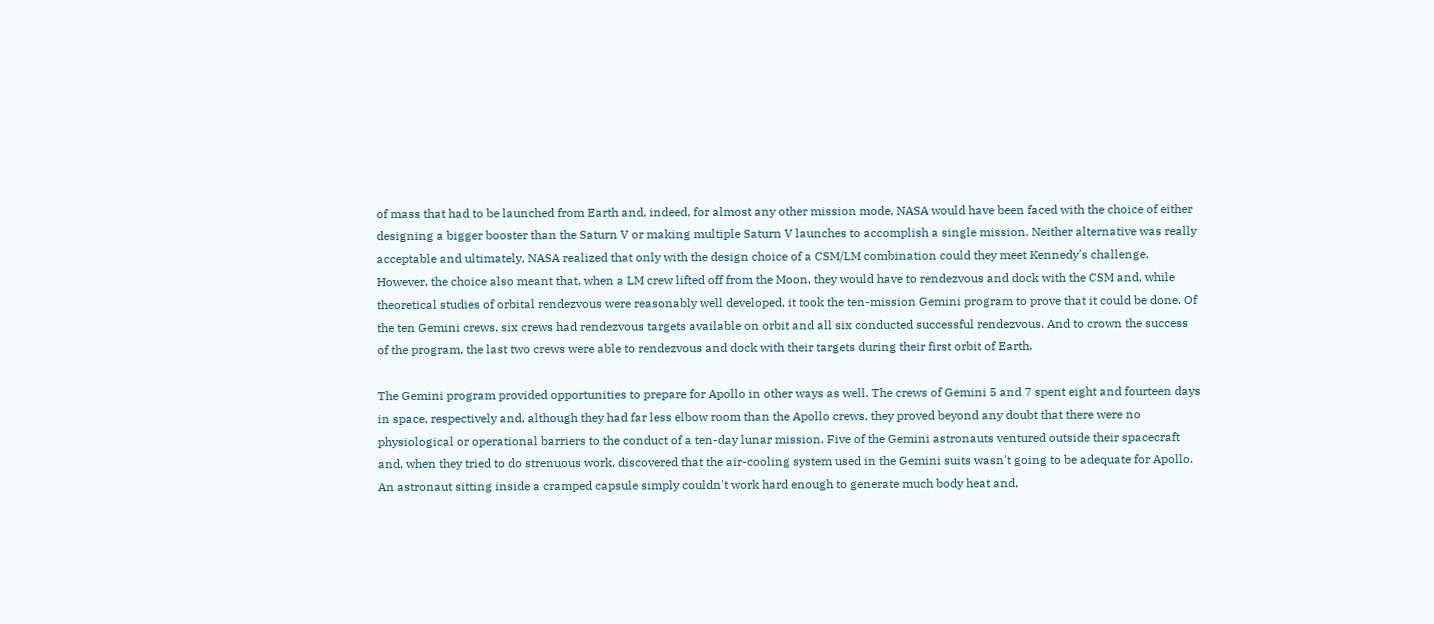of mass that had to be launched from Earth and, indeed, for almost any other mission mode, NASA would have been faced with the choice of either designing a bigger booster than the Saturn V or making multiple Saturn V launches to accomplish a single mission. Neither alternative was really acceptable and ultimately, NASA realized that only with the design choice of a CSM/LM combination could they meet Kennedy's challenge. However, the choice also meant that, when a LM crew lifted off from the Moon, they would have to rendezvous and dock with the CSM and, while theoretical studies of orbital rendezvous were reasonably well developed, it took the ten-mission Gemini program to prove that it could be done. Of the ten Gemini crews, six crews had rendezvous targets available on orbit and all six conducted successful rendezvous. And to crown the success of the program, the last two crews were able to rendezvous and dock with their targets during their first orbit of Earth.

The Gemini program provided opportunities to prepare for Apollo in other ways as well. The crews of Gemini 5 and 7 spent eight and fourteen days in space, respectively and, although they had far less elbow room than the Apollo crews, they proved beyond any doubt that there were no physiological or operational barriers to the conduct of a ten-day lunar mission. Five of the Gemini astronauts ventured outside their spacecraft and, when they tried to do strenuous work, discovered that the air-cooling system used in the Gemini suits wasn't going to be adequate for Apollo. An astronaut sitting inside a cramped capsule simply couldn't work hard enough to generate much body heat and,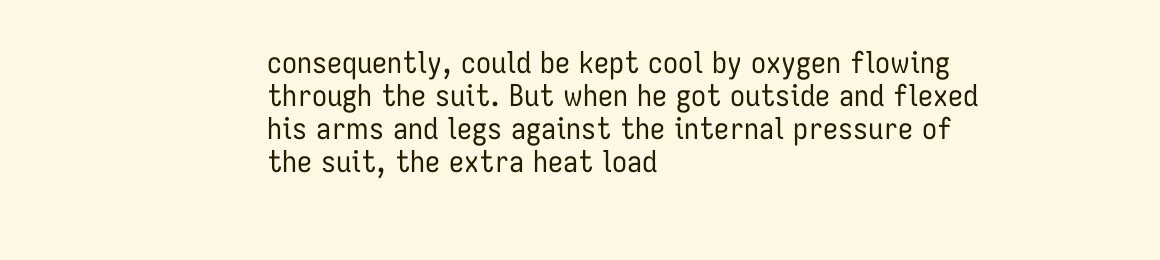consequently, could be kept cool by oxygen flowing through the suit. But when he got outside and flexed his arms and legs against the internal pressure of the suit, the extra heat load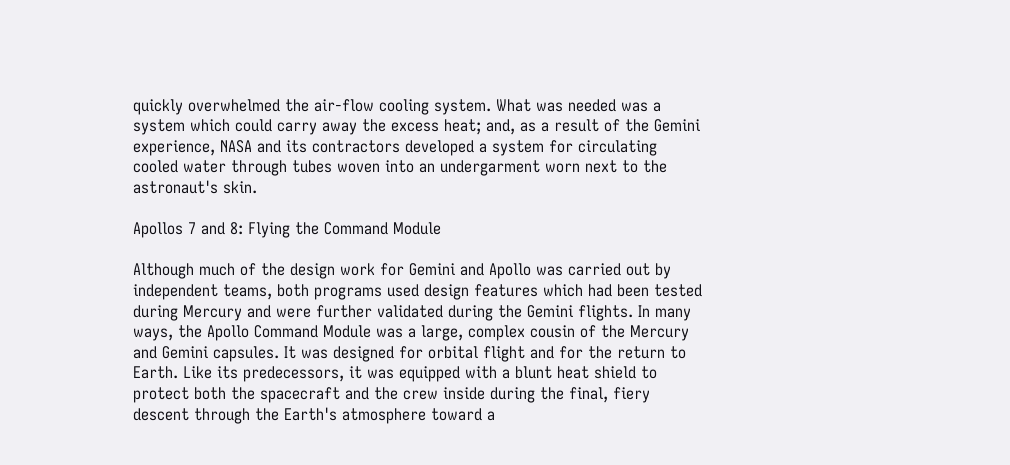quickly overwhelmed the air-flow cooling system. What was needed was a system which could carry away the excess heat; and, as a result of the Gemini experience, NASA and its contractors developed a system for circulating cooled water through tubes woven into an undergarment worn next to the astronaut's skin.

Apollos 7 and 8: Flying the Command Module

Although much of the design work for Gemini and Apollo was carried out by independent teams, both programs used design features which had been tested during Mercury and were further validated during the Gemini flights. In many ways, the Apollo Command Module was a large, complex cousin of the Mercury and Gemini capsules. It was designed for orbital flight and for the return to Earth. Like its predecessors, it was equipped with a blunt heat shield to protect both the spacecraft and the crew inside during the final, fiery descent through the Earth's atmosphere toward a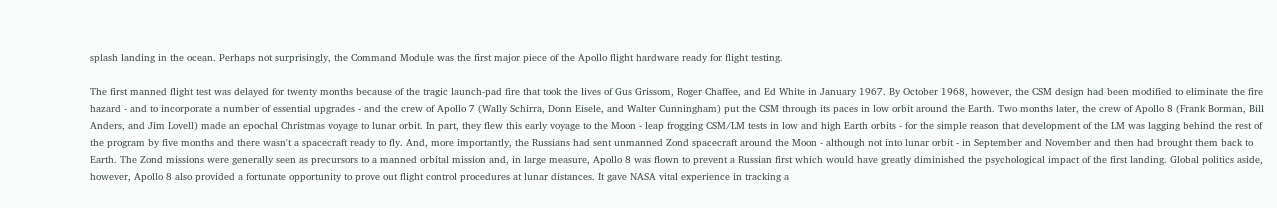splash landing in the ocean. Perhaps not surprisingly, the Command Module was the first major piece of the Apollo flight hardware ready for flight testing.

The first manned flight test was delayed for twenty months because of the tragic launch-pad fire that took the lives of Gus Grissom, Roger Chaffee, and Ed White in January 1967. By October 1968, however, the CSM design had been modified to eliminate the fire hazard - and to incorporate a number of essential upgrades - and the crew of Apollo 7 (Wally Schirra, Donn Eisele, and Walter Cunningham) put the CSM through its paces in low orbit around the Earth. Two months later, the crew of Apollo 8 (Frank Borman, Bill Anders, and Jim Lovell) made an epochal Christmas voyage to lunar orbit. In part, they flew this early voyage to the Moon - leap frogging CSM/LM tests in low and high Earth orbits - for the simple reason that development of the LM was lagging behind the rest of the program by five months and there wasn't a spacecraft ready to fly. And, more importantly, the Russians had sent unmanned Zond spacecraft around the Moon - although not into lunar orbit - in September and November and then had brought them back to Earth. The Zond missions were generally seen as precursors to a manned orbital mission and, in large measure, Apollo 8 was flown to prevent a Russian first which would have greatly diminished the psychological impact of the first landing. Global politics aside, however, Apollo 8 also provided a fortunate opportunity to prove out flight control procedures at lunar distances. It gave NASA vital experience in tracking a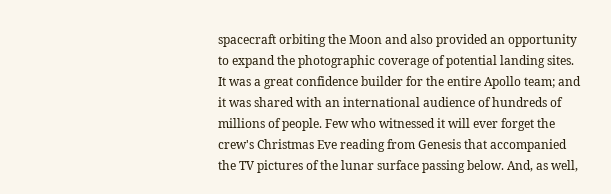spacecraft orbiting the Moon and also provided an opportunity to expand the photographic coverage of potential landing sites. It was a great confidence builder for the entire Apollo team; and it was shared with an international audience of hundreds of millions of people. Few who witnessed it will ever forget the crew's Christmas Eve reading from Genesis that accompanied the TV pictures of the lunar surface passing below. And, as well,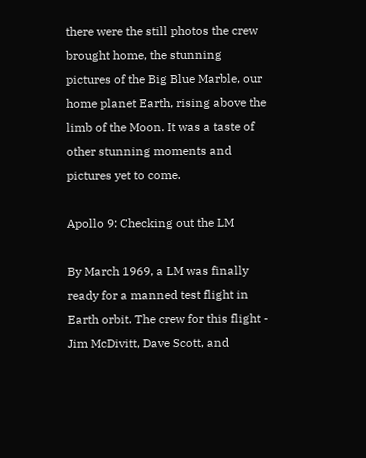there were the still photos the crew brought home, the stunning pictures of the Big Blue Marble, our home planet Earth, rising above the limb of the Moon. It was a taste of other stunning moments and pictures yet to come.

Apollo 9: Checking out the LM

By March 1969, a LM was finally ready for a manned test flight in Earth orbit. The crew for this flight - Jim McDivitt, Dave Scott, and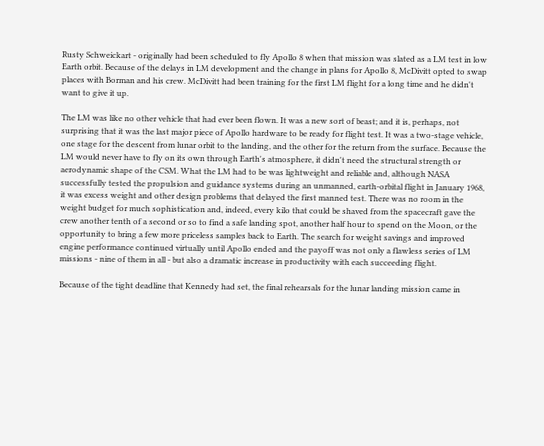Rusty Schweickart - originally had been scheduled to fly Apollo 8 when that mission was slated as a LM test in low Earth orbit. Because of the delays in LM development and the change in plans for Apollo 8, McDivitt opted to swap places with Borman and his crew. McDivitt had been training for the first LM flight for a long time and he didn't want to give it up.

The LM was like no other vehicle that had ever been flown. It was a new sort of beast; and it is, perhaps, not surprising that it was the last major piece of Apollo hardware to be ready for flight test. It was a two-stage vehicle, one stage for the descent from lunar orbit to the landing, and the other for the return from the surface. Because the LM would never have to fly on its own through Earth's atmosphere, it didn't need the structural strength or aerodynamic shape of the CSM. What the LM had to be was lightweight and reliable and, although NASA successfully tested the propulsion and guidance systems during an unmanned, earth-orbital flight in January 1968, it was excess weight and other design problems that delayed the first manned test. There was no room in the weight budget for much sophistication and, indeed, every kilo that could be shaved from the spacecraft gave the crew another tenth of a second or so to find a safe landing spot, another half hour to spend on the Moon, or the opportunity to bring a few more priceless samples back to Earth. The search for weight savings and improved engine performance continued virtually until Apollo ended and the payoff was not only a flawless series of LM missions - nine of them in all - but also a dramatic increase in productivity with each succeeding flight.

Because of the tight deadline that Kennedy had set, the final rehearsals for the lunar landing mission came in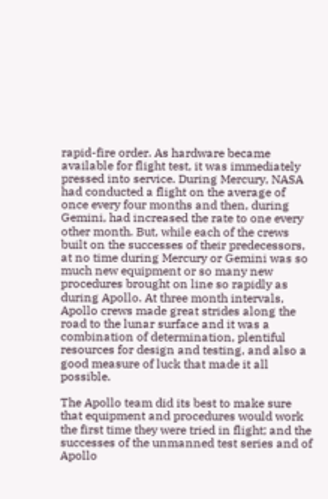rapid-fire order. As hardware became available for flight test, it was immediately pressed into service. During Mercury, NASA had conducted a flight on the average of once every four months and then, during Gemini, had increased the rate to one every other month. But, while each of the crews built on the successes of their predecessors, at no time during Mercury or Gemini was so much new equipment or so many new procedures brought on line so rapidly as during Apollo. At three month intervals, Apollo crews made great strides along the road to the lunar surface and it was a combination of determination, plentiful resources for design and testing, and also a good measure of luck that made it all possible.

The Apollo team did its best to make sure that equipment and procedures would work the first time they were tried in flight; and the successes of the unmanned test series and of Apollo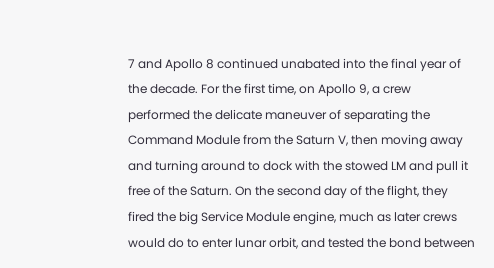7 and Apollo 8 continued unabated into the final year of the decade. For the first time, on Apollo 9, a crew performed the delicate maneuver of separating the Command Module from the Saturn V, then moving away and turning around to dock with the stowed LM and pull it free of the Saturn. On the second day of the flight, they fired the big Service Module engine, much as later crews would do to enter lunar orbit, and tested the bond between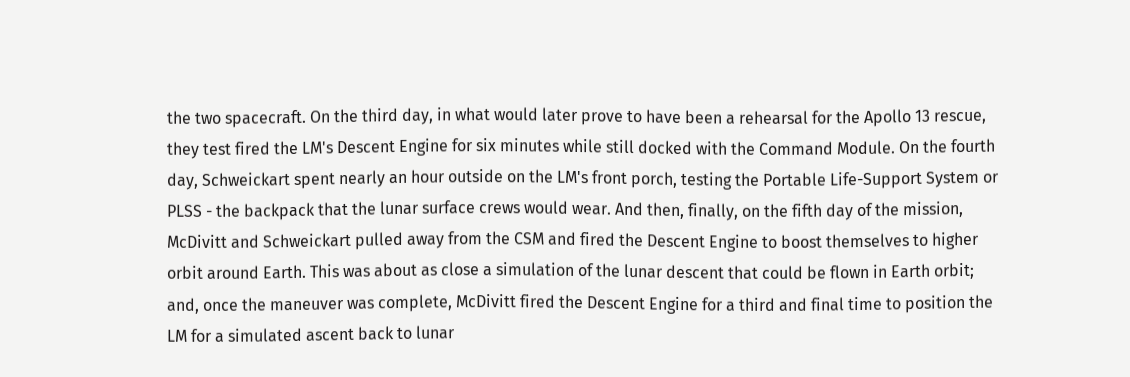the two spacecraft. On the third day, in what would later prove to have been a rehearsal for the Apollo 13 rescue, they test fired the LM's Descent Engine for six minutes while still docked with the Command Module. On the fourth day, Schweickart spent nearly an hour outside on the LM's front porch, testing the Portable Life-Support System or PLSS - the backpack that the lunar surface crews would wear. And then, finally, on the fifth day of the mission, McDivitt and Schweickart pulled away from the CSM and fired the Descent Engine to boost themselves to higher orbit around Earth. This was about as close a simulation of the lunar descent that could be flown in Earth orbit; and, once the maneuver was complete, McDivitt fired the Descent Engine for a third and final time to position the LM for a simulated ascent back to lunar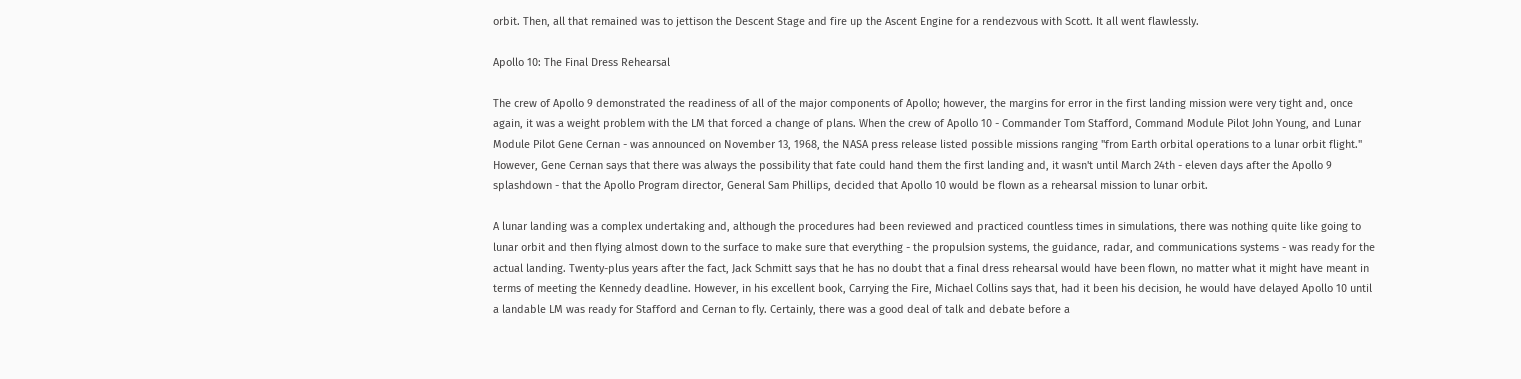orbit. Then, all that remained was to jettison the Descent Stage and fire up the Ascent Engine for a rendezvous with Scott. It all went flawlessly.

Apollo 10: The Final Dress Rehearsal

The crew of Apollo 9 demonstrated the readiness of all of the major components of Apollo; however, the margins for error in the first landing mission were very tight and, once again, it was a weight problem with the LM that forced a change of plans. When the crew of Apollo 10 - Commander Tom Stafford, Command Module Pilot John Young, and Lunar Module Pilot Gene Cernan - was announced on November 13, 1968, the NASA press release listed possible missions ranging "from Earth orbital operations to a lunar orbit flight." However, Gene Cernan says that there was always the possibility that fate could hand them the first landing and, it wasn't until March 24th - eleven days after the Apollo 9 splashdown - that the Apollo Program director, General Sam Phillips, decided that Apollo 10 would be flown as a rehearsal mission to lunar orbit.

A lunar landing was a complex undertaking and, although the procedures had been reviewed and practiced countless times in simulations, there was nothing quite like going to lunar orbit and then flying almost down to the surface to make sure that everything - the propulsion systems, the guidance, radar, and communications systems - was ready for the actual landing. Twenty-plus years after the fact, Jack Schmitt says that he has no doubt that a final dress rehearsal would have been flown, no matter what it might have meant in terms of meeting the Kennedy deadline. However, in his excellent book, Carrying the Fire, Michael Collins says that, had it been his decision, he would have delayed Apollo 10 until a landable LM was ready for Stafford and Cernan to fly. Certainly, there was a good deal of talk and debate before a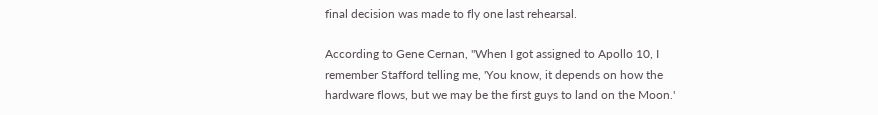final decision was made to fly one last rehearsal.

According to Gene Cernan, "When I got assigned to Apollo 10, I remember Stafford telling me, 'You know, it depends on how the hardware flows, but we may be the first guys to land on the Moon.'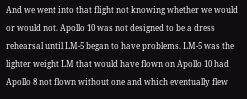And we went into that flight not knowing whether we would or would not. Apollo 10 was not designed to be a dress rehearsal until LM-5 began to have problems. LM-5 was the lighter weight LM that would have flown on Apollo 10 had Apollo 8 not flown without one and which eventually flew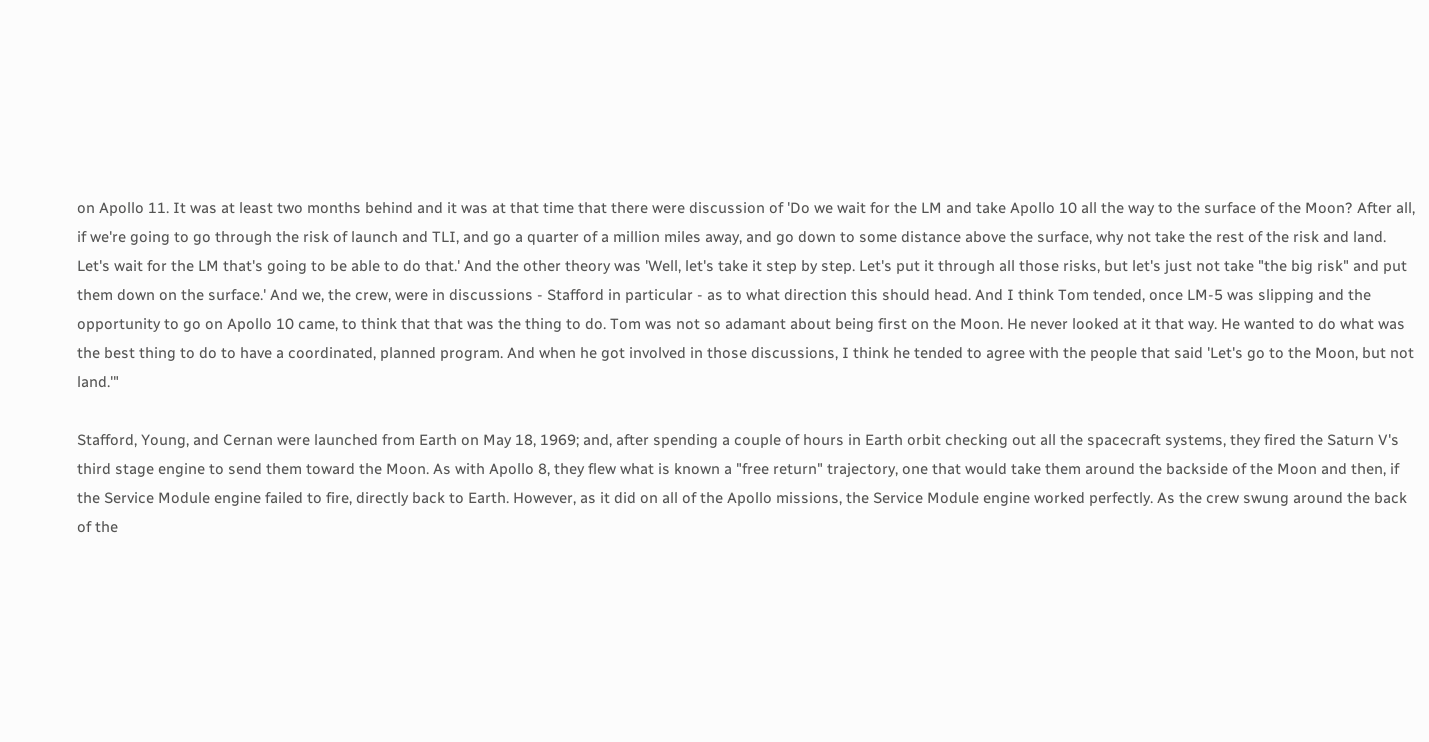on Apollo 11. It was at least two months behind and it was at that time that there were discussion of 'Do we wait for the LM and take Apollo 10 all the way to the surface of the Moon? After all, if we're going to go through the risk of launch and TLI, and go a quarter of a million miles away, and go down to some distance above the surface, why not take the rest of the risk and land. Let's wait for the LM that's going to be able to do that.' And the other theory was 'Well, let's take it step by step. Let's put it through all those risks, but let's just not take "the big risk" and put them down on the surface.' And we, the crew, were in discussions - Stafford in particular - as to what direction this should head. And I think Tom tended, once LM-5 was slipping and the opportunity to go on Apollo 10 came, to think that that was the thing to do. Tom was not so adamant about being first on the Moon. He never looked at it that way. He wanted to do what was the best thing to do to have a coordinated, planned program. And when he got involved in those discussions, I think he tended to agree with the people that said 'Let's go to the Moon, but not land.'"

Stafford, Young, and Cernan were launched from Earth on May 18, 1969; and, after spending a couple of hours in Earth orbit checking out all the spacecraft systems, they fired the Saturn V's third stage engine to send them toward the Moon. As with Apollo 8, they flew what is known a "free return" trajectory, one that would take them around the backside of the Moon and then, if the Service Module engine failed to fire, directly back to Earth. However, as it did on all of the Apollo missions, the Service Module engine worked perfectly. As the crew swung around the back of the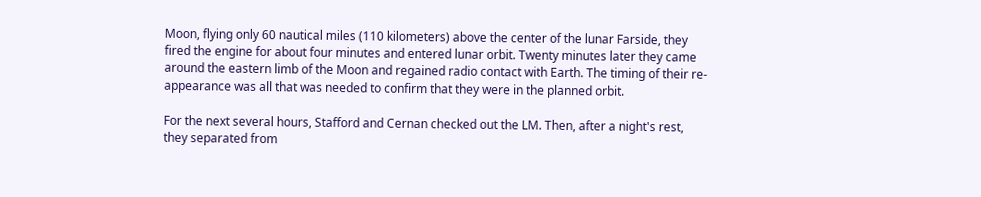Moon, flying only 60 nautical miles (110 kilometers) above the center of the lunar Farside, they fired the engine for about four minutes and entered lunar orbit. Twenty minutes later they came around the eastern limb of the Moon and regained radio contact with Earth. The timing of their re-appearance was all that was needed to confirm that they were in the planned orbit.

For the next several hours, Stafford and Cernan checked out the LM. Then, after a night's rest, they separated from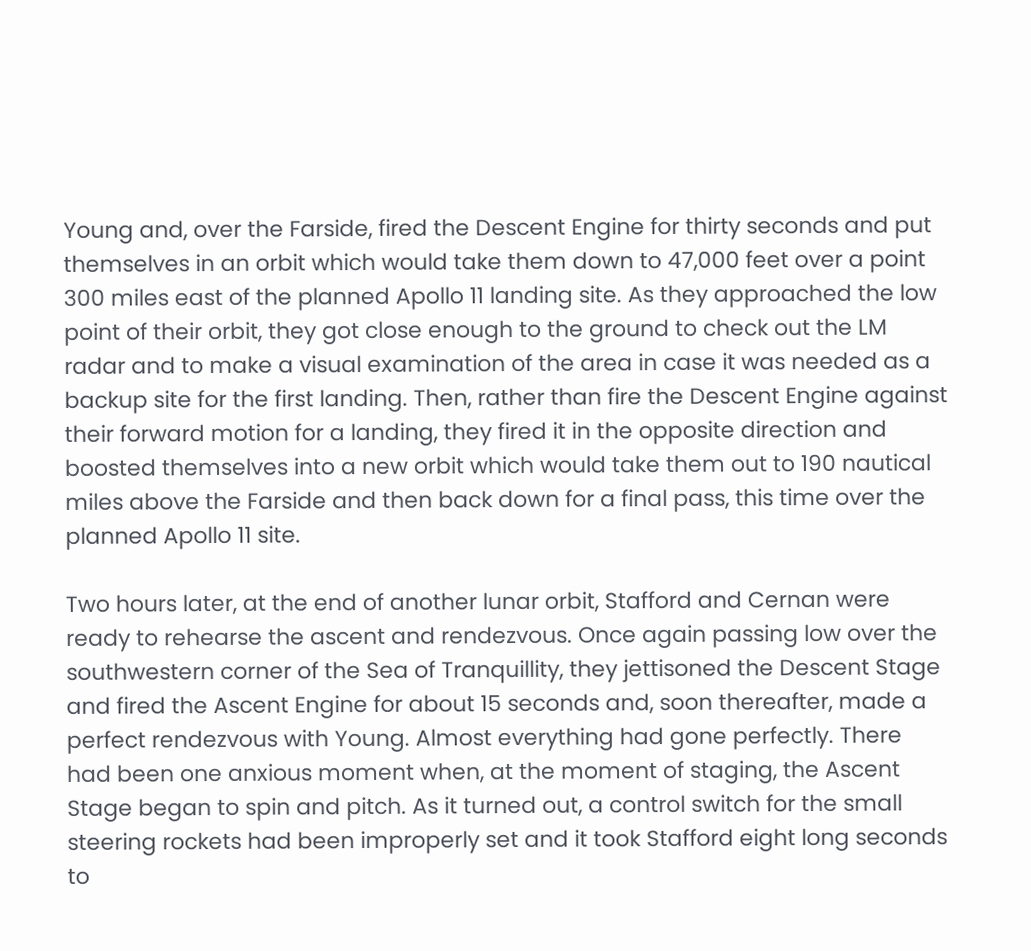Young and, over the Farside, fired the Descent Engine for thirty seconds and put themselves in an orbit which would take them down to 47,000 feet over a point 300 miles east of the planned Apollo 11 landing site. As they approached the low point of their orbit, they got close enough to the ground to check out the LM radar and to make a visual examination of the area in case it was needed as a backup site for the first landing. Then, rather than fire the Descent Engine against their forward motion for a landing, they fired it in the opposite direction and boosted themselves into a new orbit which would take them out to 190 nautical miles above the Farside and then back down for a final pass, this time over the planned Apollo 11 site.

Two hours later, at the end of another lunar orbit, Stafford and Cernan were ready to rehearse the ascent and rendezvous. Once again passing low over the southwestern corner of the Sea of Tranquillity, they jettisoned the Descent Stage and fired the Ascent Engine for about 15 seconds and, soon thereafter, made a perfect rendezvous with Young. Almost everything had gone perfectly. There had been one anxious moment when, at the moment of staging, the Ascent Stage began to spin and pitch. As it turned out, a control switch for the small steering rockets had been improperly set and it took Stafford eight long seconds to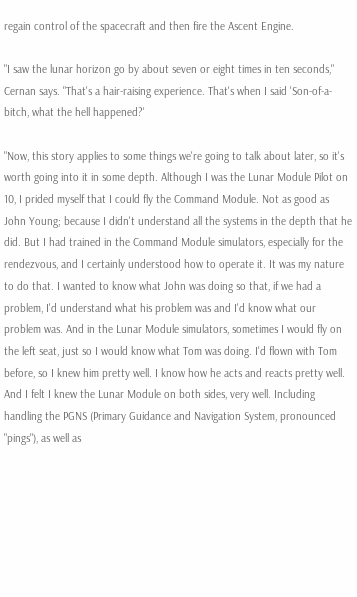regain control of the spacecraft and then fire the Ascent Engine.

"I saw the lunar horizon go by about seven or eight times in ten seconds," Cernan says. "That's a hair-raising experience. That's when I said 'Son-of-a-bitch, what the hell happened?'

"Now, this story applies to some things we're going to talk about later, so it's worth going into it in some depth. Although I was the Lunar Module Pilot on 10, I prided myself that I could fly the Command Module. Not as good as John Young; because I didn't understand all the systems in the depth that he did. But I had trained in the Command Module simulators, especially for the rendezvous, and I certainly understood how to operate it. It was my nature to do that. I wanted to know what John was doing so that, if we had a problem, I'd understand what his problem was and I'd know what our problem was. And in the Lunar Module simulators, sometimes I would fly on the left seat, just so I would know what Tom was doing. I'd flown with Tom before, so I knew him pretty well. I know how he acts and reacts pretty well. And I felt I knew the Lunar Module on both sides, very well. Including handling the PGNS (Primary Guidance and Navigation System, pronounced "pings"), as well as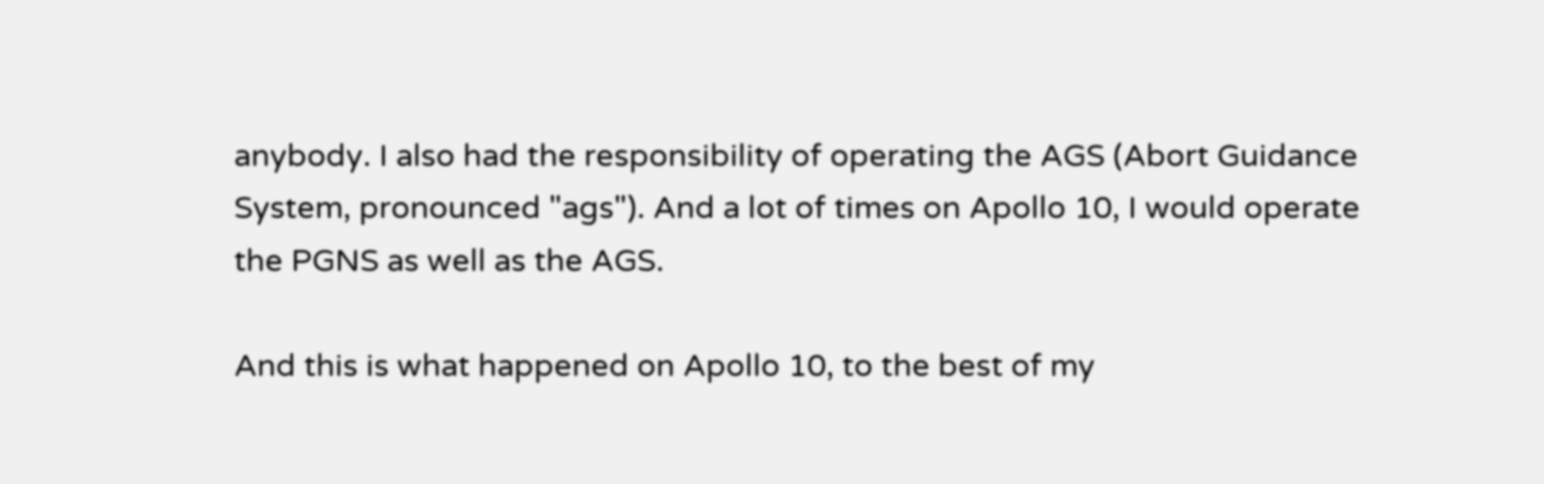anybody. I also had the responsibility of operating the AGS (Abort Guidance System, pronounced "ags"). And a lot of times on Apollo 10, I would operate the PGNS as well as the AGS.

And this is what happened on Apollo 10, to the best of my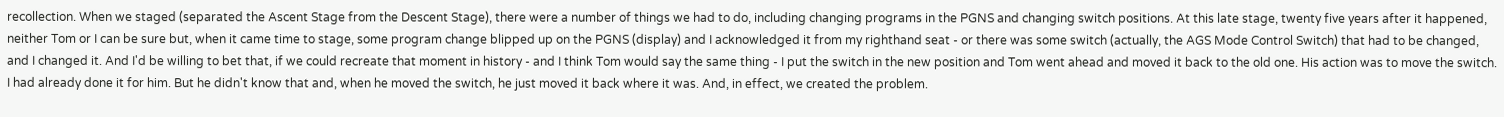recollection. When we staged (separated the Ascent Stage from the Descent Stage), there were a number of things we had to do, including changing programs in the PGNS and changing switch positions. At this late stage, twenty five years after it happened, neither Tom or I can be sure but, when it came time to stage, some program change blipped up on the PGNS (display) and I acknowledged it from my righthand seat - or there was some switch (actually, the AGS Mode Control Switch) that had to be changed, and I changed it. And I'd be willing to bet that, if we could recreate that moment in history - and I think Tom would say the same thing - I put the switch in the new position and Tom went ahead and moved it back to the old one. His action was to move the switch. I had already done it for him. But he didn't know that and, when he moved the switch, he just moved it back where it was. And, in effect, we created the problem.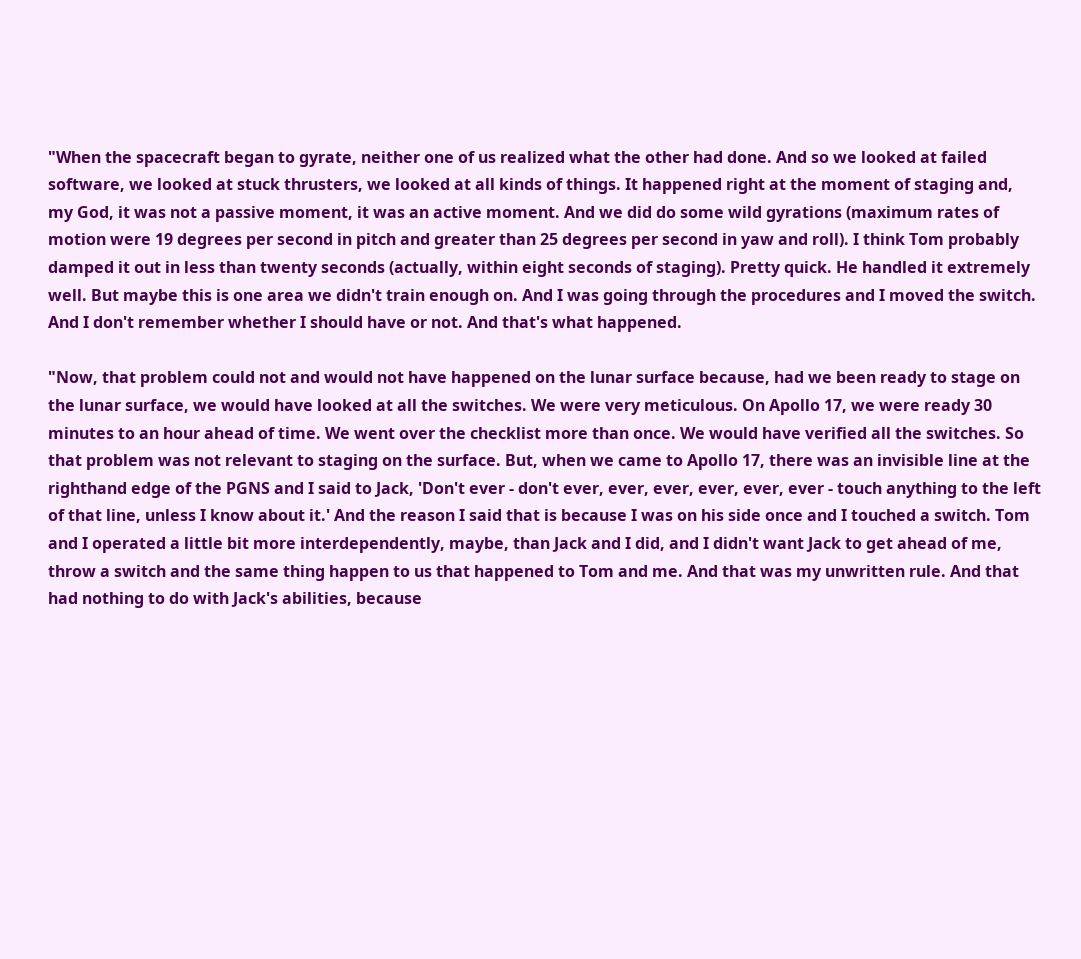"When the spacecraft began to gyrate, neither one of us realized what the other had done. And so we looked at failed software, we looked at stuck thrusters, we looked at all kinds of things. It happened right at the moment of staging and, my God, it was not a passive moment, it was an active moment. And we did do some wild gyrations (maximum rates of motion were 19 degrees per second in pitch and greater than 25 degrees per second in yaw and roll). I think Tom probably damped it out in less than twenty seconds (actually, within eight seconds of staging). Pretty quick. He handled it extremely well. But maybe this is one area we didn't train enough on. And I was going through the procedures and I moved the switch. And I don't remember whether I should have or not. And that's what happened.

"Now, that problem could not and would not have happened on the lunar surface because, had we been ready to stage on the lunar surface, we would have looked at all the switches. We were very meticulous. On Apollo 17, we were ready 30 minutes to an hour ahead of time. We went over the checklist more than once. We would have verified all the switches. So that problem was not relevant to staging on the surface. But, when we came to Apollo 17, there was an invisible line at the righthand edge of the PGNS and I said to Jack, 'Don't ever - don't ever, ever, ever, ever, ever, ever - touch anything to the left of that line, unless I know about it.' And the reason I said that is because I was on his side once and I touched a switch. Tom and I operated a little bit more interdependently, maybe, than Jack and I did, and I didn't want Jack to get ahead of me, throw a switch and the same thing happen to us that happened to Tom and me. And that was my unwritten rule. And that had nothing to do with Jack's abilities, because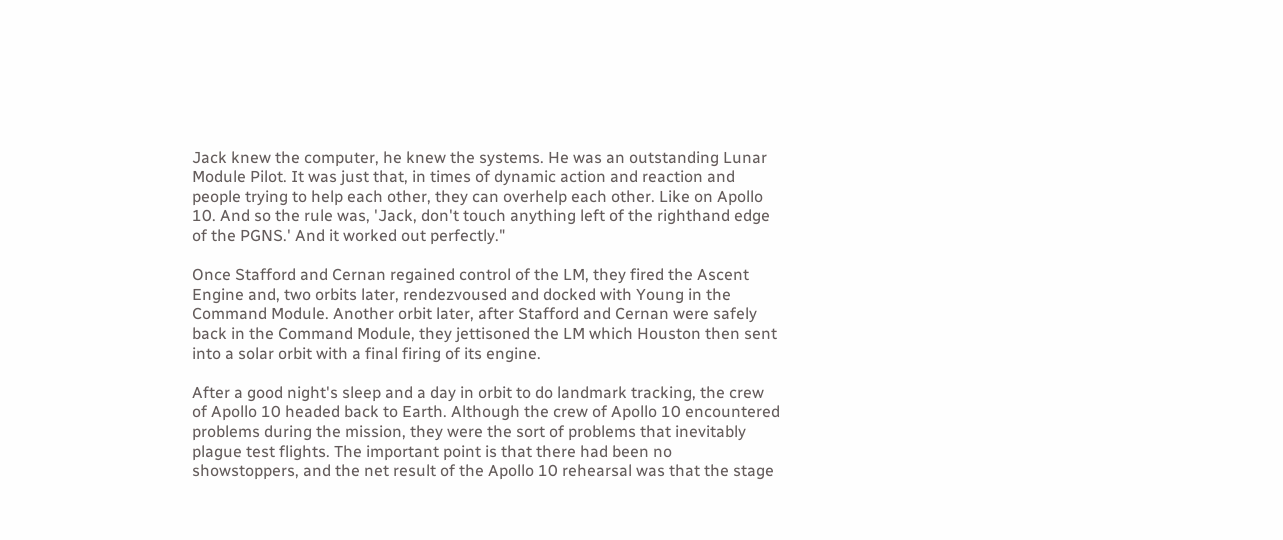Jack knew the computer, he knew the systems. He was an outstanding Lunar Module Pilot. It was just that, in times of dynamic action and reaction and people trying to help each other, they can overhelp each other. Like on Apollo 10. And so the rule was, 'Jack, don't touch anything left of the righthand edge of the PGNS.' And it worked out perfectly."

Once Stafford and Cernan regained control of the LM, they fired the Ascent Engine and, two orbits later, rendezvoused and docked with Young in the Command Module. Another orbit later, after Stafford and Cernan were safely back in the Command Module, they jettisoned the LM which Houston then sent into a solar orbit with a final firing of its engine.

After a good night's sleep and a day in orbit to do landmark tracking, the crew of Apollo 10 headed back to Earth. Although the crew of Apollo 10 encountered problems during the mission, they were the sort of problems that inevitably plague test flights. The important point is that there had been no showstoppers, and the net result of the Apollo 10 rehearsal was that the stage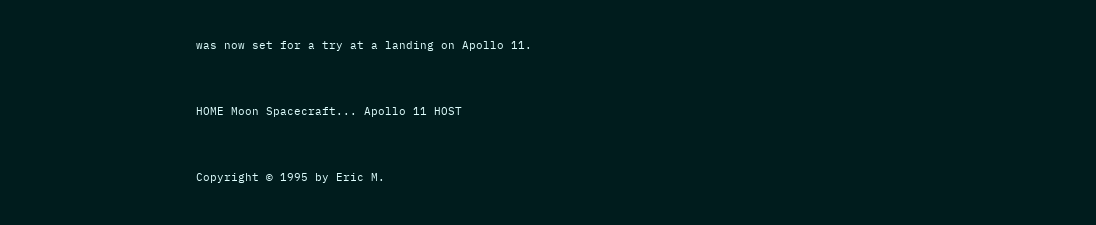was now set for a try at a landing on Apollo 11.


HOME Moon Spacecraft... Apollo 11 HOST


Copyright © 1995 by Eric M.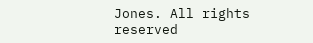Jones. All rights reserved